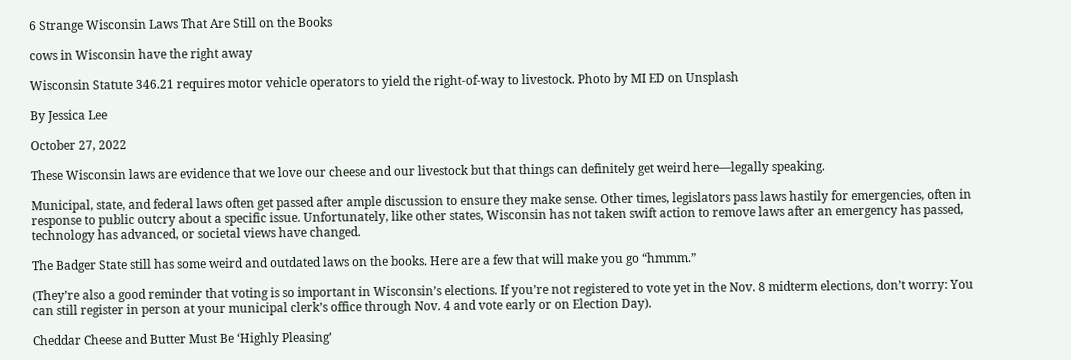6 Strange Wisconsin Laws That Are Still on the Books

cows in Wisconsin have the right away

Wisconsin Statute 346.21 requires motor vehicle operators to yield the right-of-way to livestock. Photo by MI ED on Unsplash

By Jessica Lee

October 27, 2022

These Wisconsin laws are evidence that we love our cheese and our livestock but that things can definitely get weird here—legally speaking.

Municipal, state, and federal laws often get passed after ample discussion to ensure they make sense. Other times, legislators pass laws hastily for emergencies, often in response to public outcry about a specific issue. Unfortunately, like other states, Wisconsin has not taken swift action to remove laws after an emergency has passed, technology has advanced, or societal views have changed.

The Badger State still has some weird and outdated laws on the books. Here are a few that will make you go “hmmm.”

(They’re also a good reminder that voting is so important in Wisconsin’s elections. If you’re not registered to vote yet in the Nov. 8 midterm elections, don’t worry: You can still register in person at your municipal clerk’s office through Nov. 4 and vote early or on Election Day).

Cheddar Cheese and Butter Must Be ‘Highly Pleasing’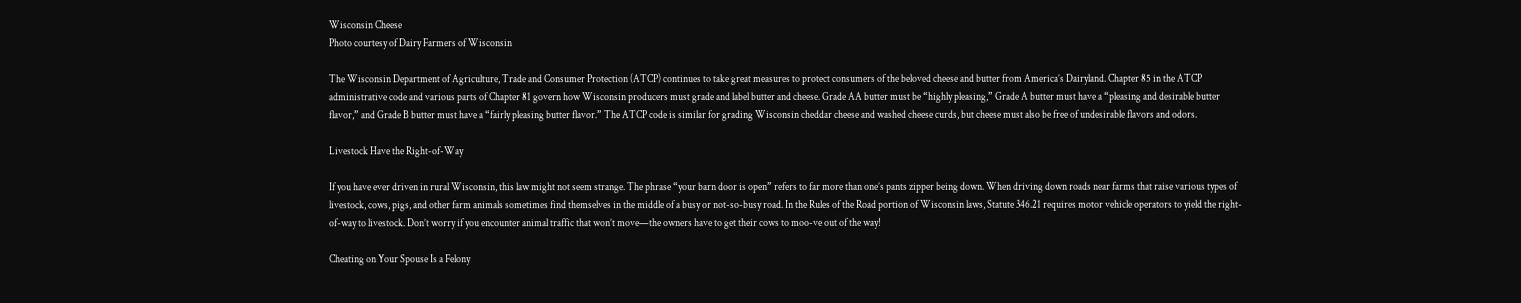Wisconsin Cheese
Photo courtesy of Dairy Farmers of Wisconsin

The Wisconsin Department of Agriculture, Trade and Consumer Protection (ATCP) continues to take great measures to protect consumers of the beloved cheese and butter from America’s Dairyland. Chapter 85 in the ATCP administrative code and various parts of Chapter 81 govern how Wisconsin producers must grade and label butter and cheese. Grade AA butter must be “highly pleasing,” Grade A butter must have a “pleasing and desirable butter flavor,” and Grade B butter must have a “fairly pleasing butter flavor.” The ATCP code is similar for grading Wisconsin cheddar cheese and washed cheese curds, but cheese must also be free of undesirable flavors and odors.

Livestock Have the Right-of-Way

If you have ever driven in rural Wisconsin, this law might not seem strange. The phrase “your barn door is open” refers to far more than one’s pants zipper being down. When driving down roads near farms that raise various types of livestock, cows, pigs, and other farm animals sometimes find themselves in the middle of a busy or not-so-busy road. In the Rules of the Road portion of Wisconsin laws, Statute 346.21 requires motor vehicle operators to yield the right-of-way to livestock. Don’t worry if you encounter animal traffic that won’t move—the owners have to get their cows to moo-ve out of the way!

Cheating on Your Spouse Is a Felony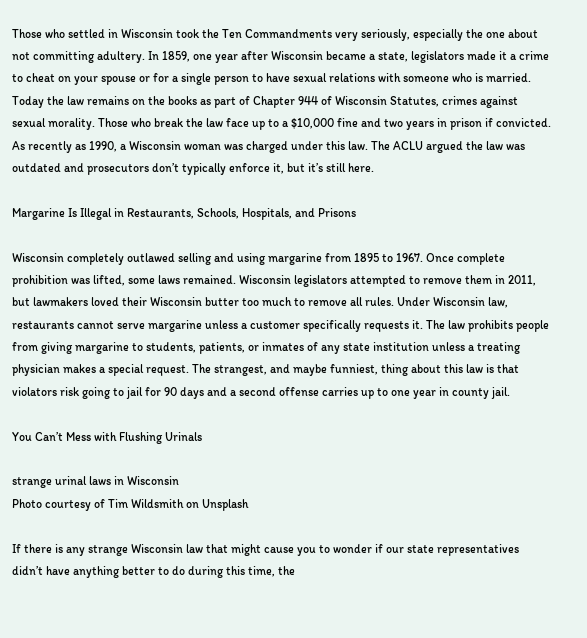Those who settled in Wisconsin took the Ten Commandments very seriously, especially the one about not committing adultery. In 1859, one year after Wisconsin became a state, legislators made it a crime to cheat on your spouse or for a single person to have sexual relations with someone who is married. Today the law remains on the books as part of Chapter 944 of Wisconsin Statutes, crimes against sexual morality. Those who break the law face up to a $10,000 fine and two years in prison if convicted. As recently as 1990, a Wisconsin woman was charged under this law. The ACLU argued the law was outdated and prosecutors don’t typically enforce it, but it’s still here.

Margarine Is Illegal in Restaurants, Schools, Hospitals, and Prisons

Wisconsin completely outlawed selling and using margarine from 1895 to 1967. Once complete prohibition was lifted, some laws remained. Wisconsin legislators attempted to remove them in 2011, but lawmakers loved their Wisconsin butter too much to remove all rules. Under Wisconsin law, restaurants cannot serve margarine unless a customer specifically requests it. The law prohibits people from giving margarine to students, patients, or inmates of any state institution unless a treating physician makes a special request. The strangest, and maybe funniest, thing about this law is that violators risk going to jail for 90 days and a second offense carries up to one year in county jail.

You Can’t Mess with Flushing Urinals

strange urinal laws in Wisconsin
Photo courtesy of Tim Wildsmith on Unsplash

If there is any strange Wisconsin law that might cause you to wonder if our state representatives didn’t have anything better to do during this time, the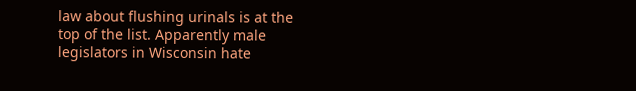law about flushing urinals is at the top of the list. Apparently male legislators in Wisconsin hate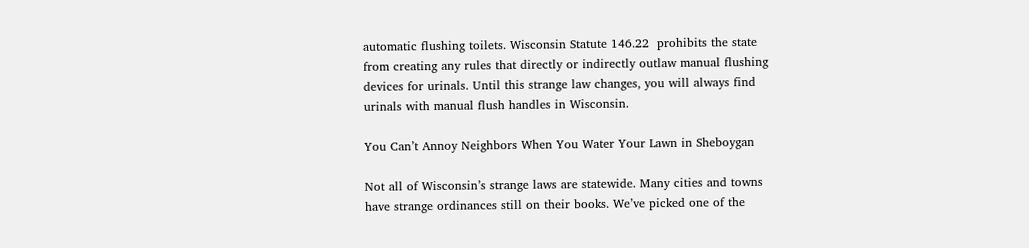automatic flushing toilets. Wisconsin Statute 146.22  prohibits the state from creating any rules that directly or indirectly outlaw manual flushing devices for urinals. Until this strange law changes, you will always find urinals with manual flush handles in Wisconsin.

You Can’t Annoy Neighbors When You Water Your Lawn in Sheboygan

Not all of Wisconsin’s strange laws are statewide. Many cities and towns have strange ordinances still on their books. We’ve picked one of the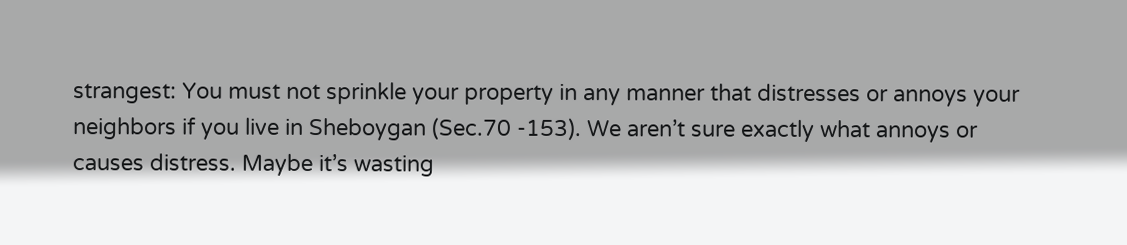strangest: You must not sprinkle your property in any manner that distresses or annoys your neighbors if you live in Sheboygan (Sec.70 -153). We aren’t sure exactly what annoys or causes distress. Maybe it’s wasting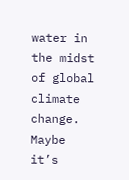water in the midst of global climate change. Maybe it’s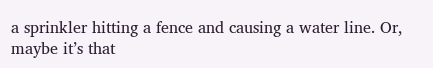a sprinkler hitting a fence and causing a water line. Or, maybe it’s that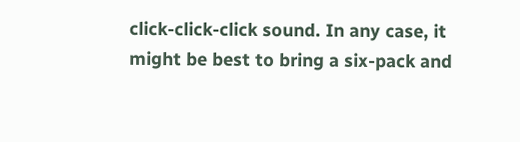click-click-click sound. In any case, it might be best to bring a six-pack and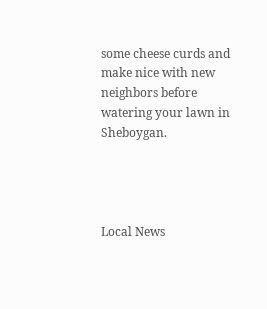some cheese curds and make nice with new neighbors before watering your lawn in Sheboygan.




Local News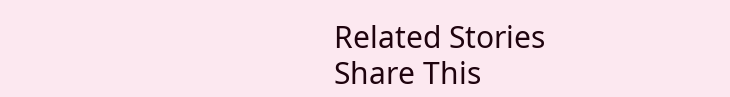Related Stories
Share This